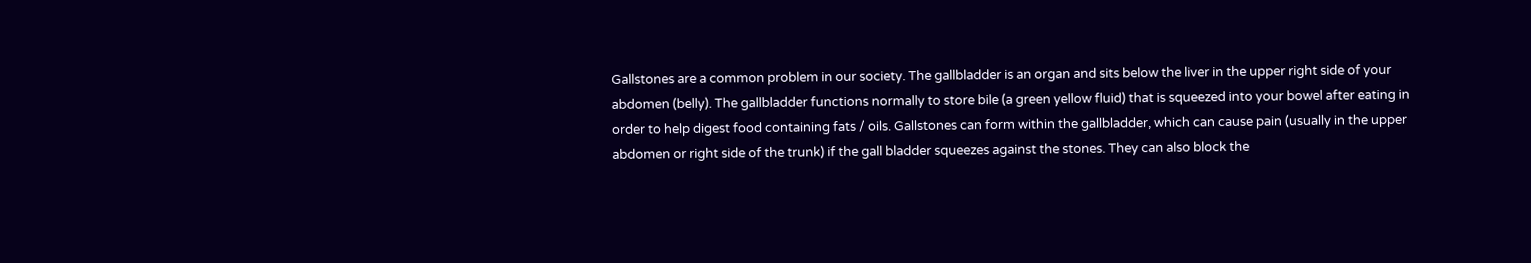Gallstones are a common problem in our society. The gallbladder is an organ and sits below the liver in the upper right side of your abdomen (belly). The gallbladder functions normally to store bile (a green yellow fluid) that is squeezed into your bowel after eating in order to help digest food containing fats / oils. Gallstones can form within the gallbladder, which can cause pain (usually in the upper abdomen or right side of the trunk) if the gall bladder squeezes against the stones. They can also block the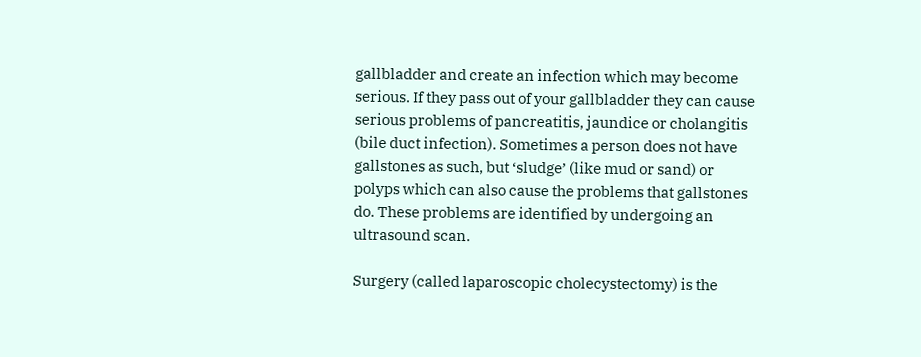gallbladder and create an infection which may become serious. If they pass out of your gallbladder they can cause serious problems of pancreatitis, jaundice or cholangitis (bile duct infection). Sometimes a person does not have gallstones as such, but ‘sludge’ (like mud or sand) or polyps which can also cause the problems that gallstones do. These problems are identified by undergoing an ultrasound scan.

Surgery (called laparoscopic cholecystectomy) is the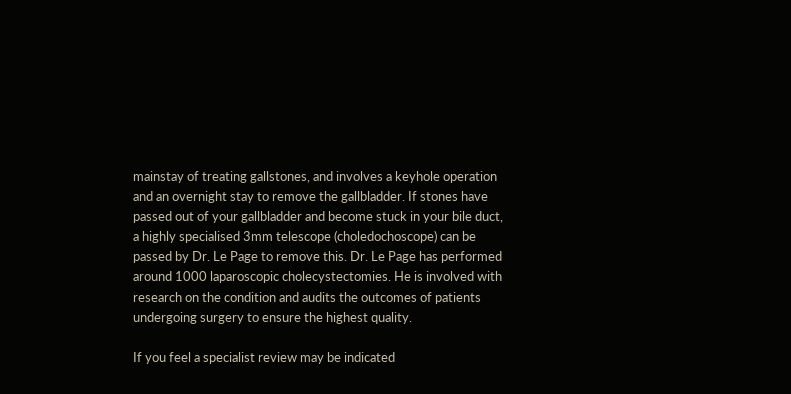mainstay of treating gallstones, and involves a keyhole operation and an overnight stay to remove the gallbladder. If stones have passed out of your gallbladder and become stuck in your bile duct, a highly specialised 3mm telescope (choledochoscope) can be passed by Dr. Le Page to remove this. Dr. Le Page has performed around 1000 laparoscopic cholecystectomies. He is involved with research on the condition and audits the outcomes of patients undergoing surgery to ensure the highest quality.

If you feel a specialist review may be indicated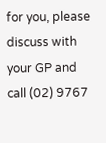for you, please discuss with your GP and call (02) 9767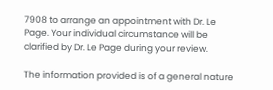7908 to arrange an appointment with Dr. Le Page. Your individual circumstance will be clarified by Dr. Le Page during your review.

The information provided is of a general nature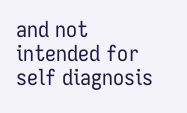and not intended for self diagnosis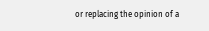or replacing the opinion of a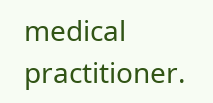medical practitioner.